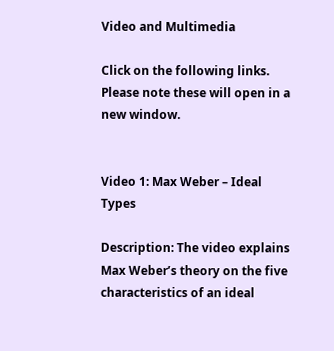Video and Multimedia

Click on the following links. Please note these will open in a new window.


Video 1: Max Weber – Ideal Types

Description: The video explains Max Weber’s theory on the five characteristics of an ideal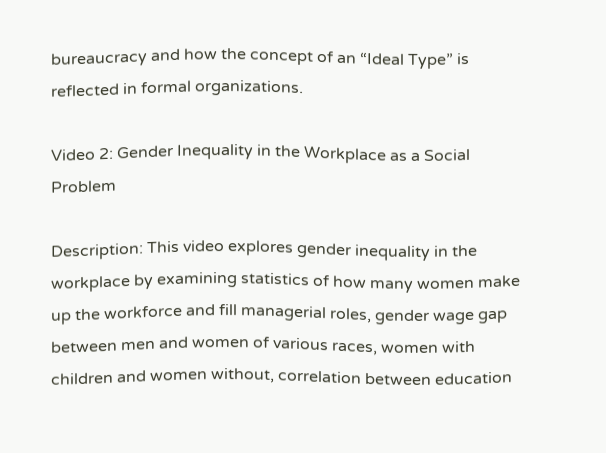bureaucracy and how the concept of an “Ideal Type” is reflected in formal organizations.

Video 2: Gender Inequality in the Workplace as a Social Problem

Description: This video explores gender inequality in the workplace by examining statistics of how many women make up the workforce and fill managerial roles, gender wage gap between men and women of various races, women with children and women without, correlation between education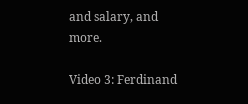and salary, and more.

Video 3: Ferdinand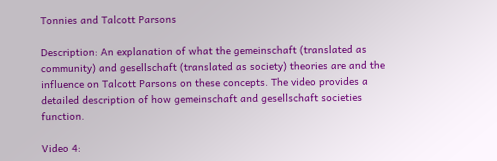Tonnies and Talcott Parsons

Description: An explanation of what the gemeinschaft (translated as community) and gesellschaft (translated as society) theories are and the influence on Talcott Parsons on these concepts. The video provides a detailed description of how gemeinschaft and gesellschaft societies function.

Video 4: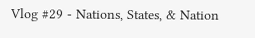Vlog #29 - Nations, States, & Nation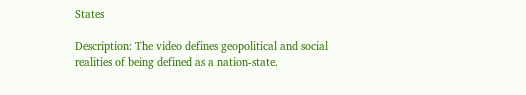States

Description: The video defines geopolitical and social realities of being defined as a nation-state.